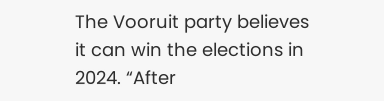The Vooruit party believes it can win the elections in 2024. “After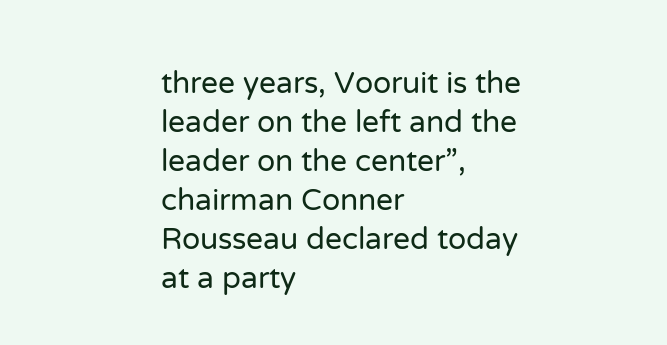three years, Vooruit is the leader on the left and the leader on the center”, chairman Conner Rousseau declared today at a party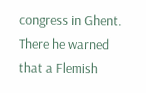congress in Ghent. There he warned that a Flemish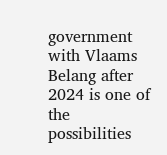government with Vlaams Belang after 2024 is one of the possibilities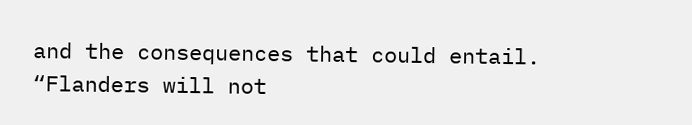and the consequences that could entail. “Flanders will not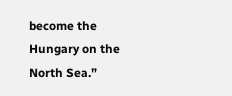become the Hungary on the North Sea.”